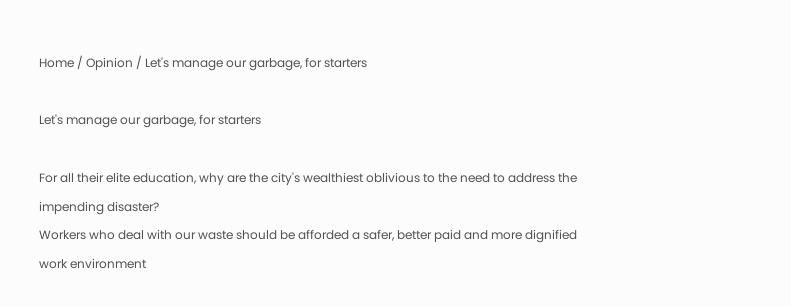Home / Opinion / Let's manage our garbage, for starters

Let's manage our garbage, for starters

For all their elite education, why are the city's wealthiest oblivious to the need to address the impending disaster?
Workers who deal with our waste should be afforded a safer, better paid and more dignified work environment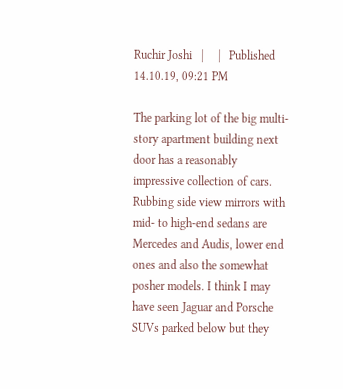Ruchir Joshi   |     |   Published 14.10.19, 09:21 PM

The parking lot of the big multi-story apartment building next door has a reasonably impressive collection of cars. Rubbing side view mirrors with mid- to high-end sedans are Mercedes and Audis, lower end ones and also the somewhat posher models. I think I may have seen Jaguar and Porsche SUVs parked below but they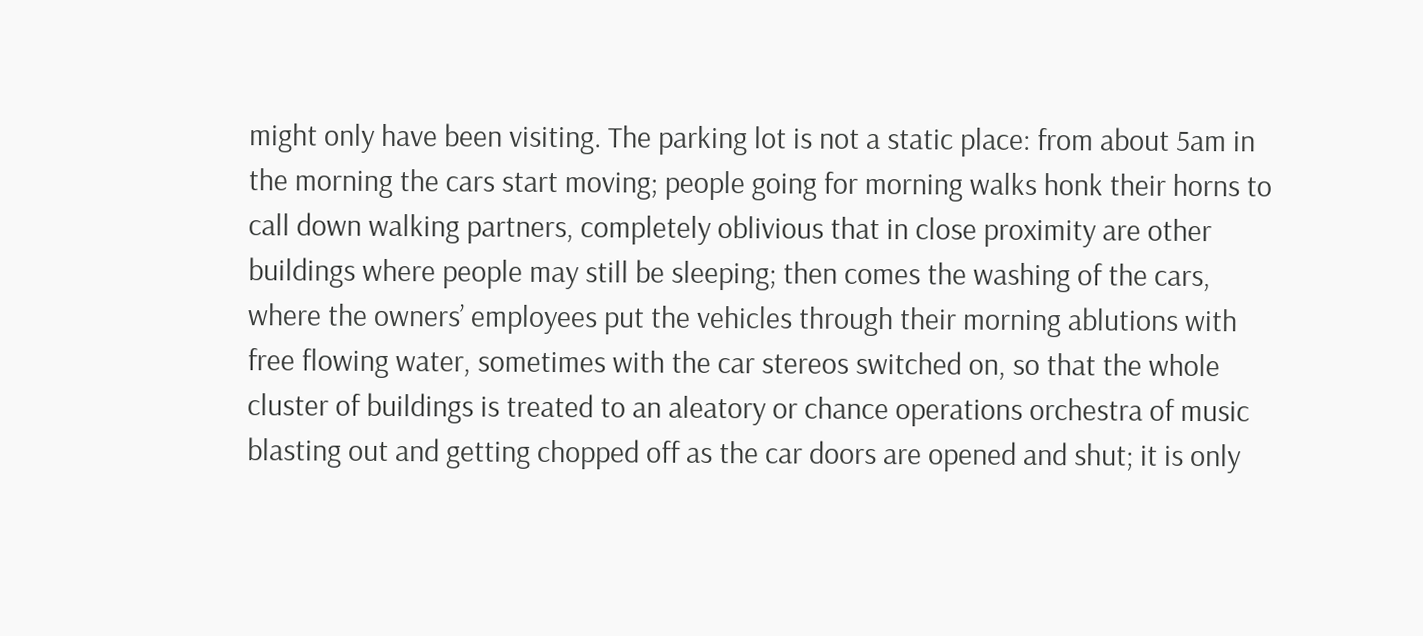might only have been visiting. The parking lot is not a static place: from about 5am in the morning the cars start moving; people going for morning walks honk their horns to call down walking partners, completely oblivious that in close proximity are other buildings where people may still be sleeping; then comes the washing of the cars, where the owners’ employees put the vehicles through their morning ablutions with free flowing water, sometimes with the car stereos switched on, so that the whole cluster of buildings is treated to an aleatory or chance operations orchestra of music blasting out and getting chopped off as the car doors are opened and shut; it is only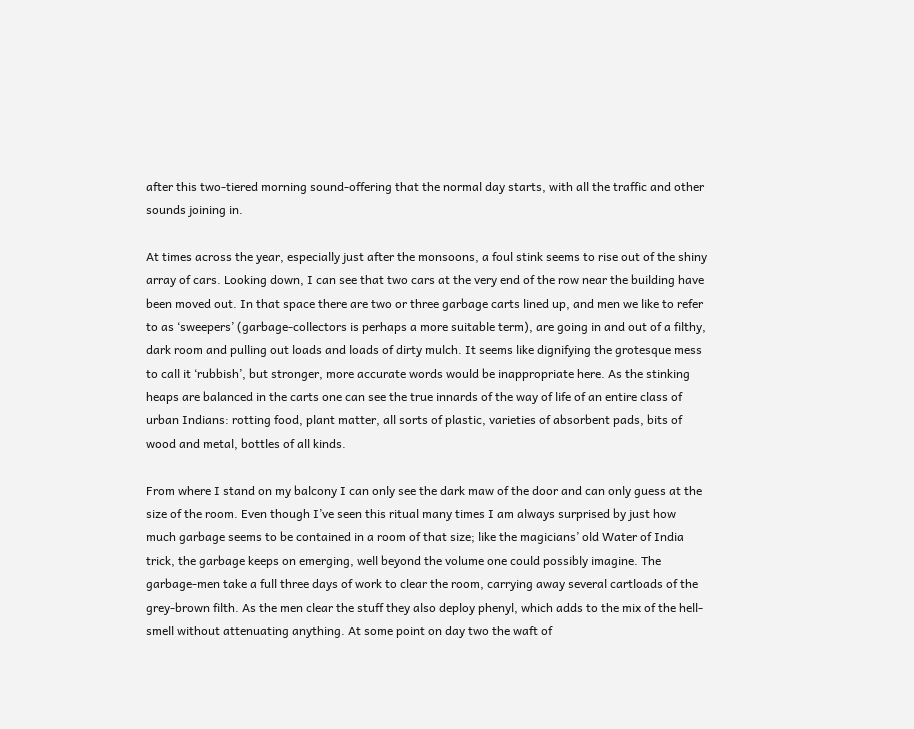after this two-tiered morning sound-offering that the normal day starts, with all the traffic and other sounds joining in.

At times across the year, especially just after the monsoons, a foul stink seems to rise out of the shiny array of cars. Looking down, I can see that two cars at the very end of the row near the building have been moved out. In that space there are two or three garbage carts lined up, and men we like to refer to as ‘sweepers’ (garbage-collectors is perhaps a more suitable term), are going in and out of a filthy, dark room and pulling out loads and loads of dirty mulch. It seems like dignifying the grotesque mess to call it ‘rubbish’, but stronger, more accurate words would be inappropriate here. As the stinking heaps are balanced in the carts one can see the true innards of the way of life of an entire class of urban Indians: rotting food, plant matter, all sorts of plastic, varieties of absorbent pads, bits of wood and metal, bottles of all kinds.

From where I stand on my balcony I can only see the dark maw of the door and can only guess at the size of the room. Even though I’ve seen this ritual many times I am always surprised by just how much garbage seems to be contained in a room of that size; like the magicians’ old Water of India trick, the garbage keeps on emerging, well beyond the volume one could possibly imagine. The garbage-men take a full three days of work to clear the room, carrying away several cartloads of the grey-brown filth. As the men clear the stuff they also deploy phenyl, which adds to the mix of the hell-smell without attenuating anything. At some point on day two the waft of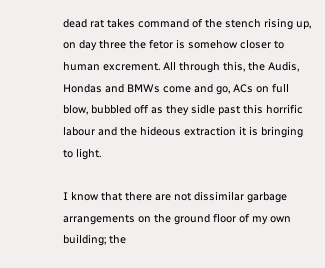dead rat takes command of the stench rising up, on day three the fetor is somehow closer to human excrement. All through this, the Audis, Hondas and BMWs come and go, ACs on full blow, bubbled off as they sidle past this horrific labour and the hideous extraction it is bringing to light.

I know that there are not dissimilar garbage arrangements on the ground floor of my own building; the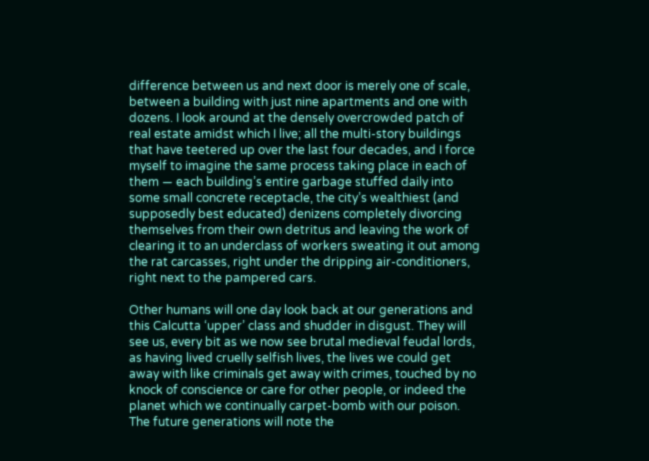difference between us and next door is merely one of scale, between a building with just nine apartments and one with dozens. I look around at the densely overcrowded patch of real estate amidst which I live; all the multi-story buildings that have teetered up over the last four decades, and I force myself to imagine the same process taking place in each of them — each building’s entire garbage stuffed daily into some small concrete receptacle, the city’s wealthiest (and supposedly best educated) denizens completely divorcing themselves from their own detritus and leaving the work of clearing it to an underclass of workers sweating it out among the rat carcasses, right under the dripping air-conditioners, right next to the pampered cars.

Other humans will one day look back at our generations and this Calcutta ‘upper’ class and shudder in disgust. They will see us, every bit as we now see brutal medieval feudal lords, as having lived cruelly selfish lives, the lives we could get away with like criminals get away with crimes, touched by no knock of conscience or care for other people, or indeed the planet which we continually carpet-bomb with our poison. The future generations will note the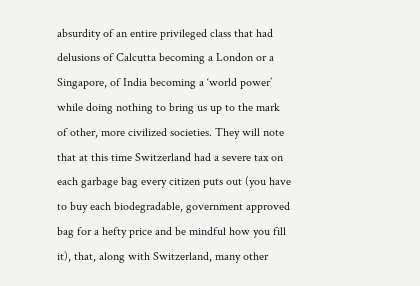absurdity of an entire privileged class that had delusions of Calcutta becoming a London or a Singapore, of India becoming a ‘world power’ while doing nothing to bring us up to the mark of other, more civilized societies. They will note that at this time Switzerland had a severe tax on each garbage bag every citizen puts out (you have to buy each biodegradable, government approved bag for a hefty price and be mindful how you fill it), that, along with Switzerland, many other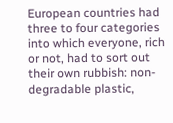European countries had three to four categories into which everyone, rich or not, had to sort out their own rubbish: non-degradable plastic,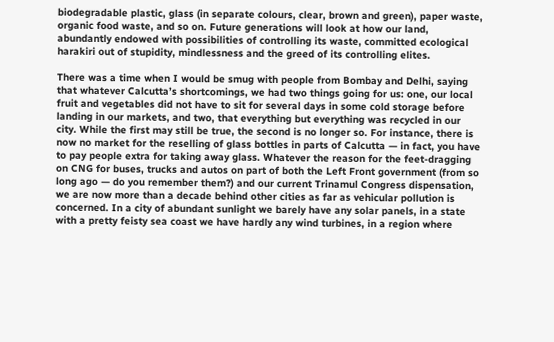biodegradable plastic, glass (in separate colours, clear, brown and green), paper waste, organic food waste, and so on. Future generations will look at how our land, abundantly endowed with possibilities of controlling its waste, committed ecological harakiri out of stupidity, mindlessness and the greed of its controlling elites.

There was a time when I would be smug with people from Bombay and Delhi, saying that whatever Calcutta’s shortcomings, we had two things going for us: one, our local fruit and vegetables did not have to sit for several days in some cold storage before landing in our markets, and two, that everything but everything was recycled in our city. While the first may still be true, the second is no longer so. For instance, there is now no market for the reselling of glass bottles in parts of Calcutta — in fact, you have to pay people extra for taking away glass. Whatever the reason for the feet-dragging on CNG for buses, trucks and autos on part of both the Left Front government (from so long ago — do you remember them?) and our current Trinamul Congress dispensation, we are now more than a decade behind other cities as far as vehicular pollution is concerned. In a city of abundant sunlight we barely have any solar panels, in a state with a pretty feisty sea coast we have hardly any wind turbines, in a region where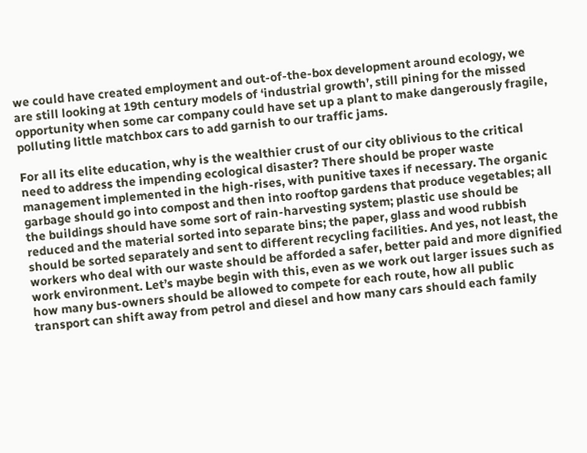we could have created employment and out-of-the-box development around ecology, we are still looking at 19th century models of ‘industrial growth’, still pining for the missed opportunity when some car company could have set up a plant to make dangerously fragile, polluting little matchbox cars to add garnish to our traffic jams.

For all its elite education, why is the wealthier crust of our city oblivious to the critical need to address the impending ecological disaster? There should be proper waste management implemented in the high-rises, with punitive taxes if necessary. The organic garbage should go into compost and then into rooftop gardens that produce vegetables; all the buildings should have some sort of rain-harvesting system; plastic use should be reduced and the material sorted into separate bins; the paper, glass and wood rubbish should be sorted separately and sent to different recycling facilities. And yes, not least, the workers who deal with our waste should be afforded a safer, better paid and more dignified work environment. Let’s maybe begin with this, even as we work out larger issues such as how many bus-owners should be allowed to compete for each route, how all public transport can shift away from petrol and diesel and how many cars should each family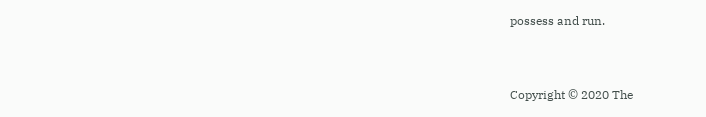possess and run.


Copyright © 2020 The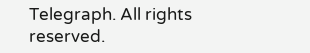Telegraph. All rights reserved.